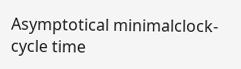Asymptotical minimalclock-cycle time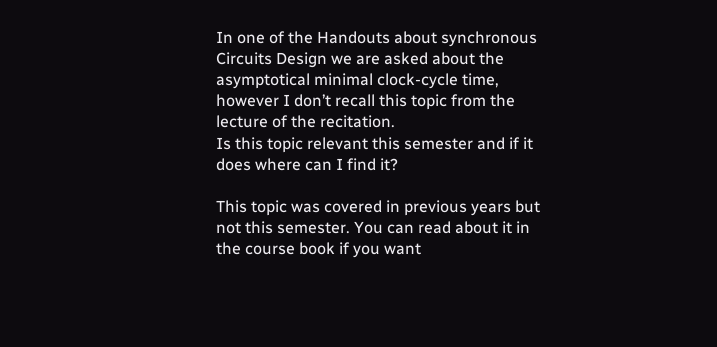In one of the Handouts about synchronous Circuits Design we are asked about the asymptotical minimal clock-cycle time, however I don’t recall this topic from the lecture of the recitation.
Is this topic relevant this semester and if it does where can I find it?

This topic was covered in previous years but not this semester. You can read about it in the course book if you want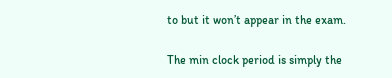to but it won’t appear in the exam.

The min clock period is simply the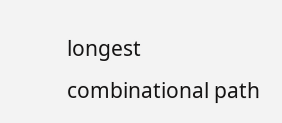longest combinational path